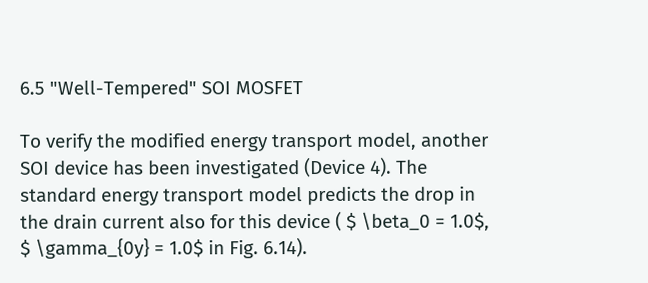6.5 "Well-Tempered" SOI MOSFET

To verify the modified energy transport model, another SOI device has been investigated (Device 4). The standard energy transport model predicts the drop in the drain current also for this device ( $ \beta_0 = 1.0$, $ \gamma_{0y} = 1.0$ in Fig. 6.14).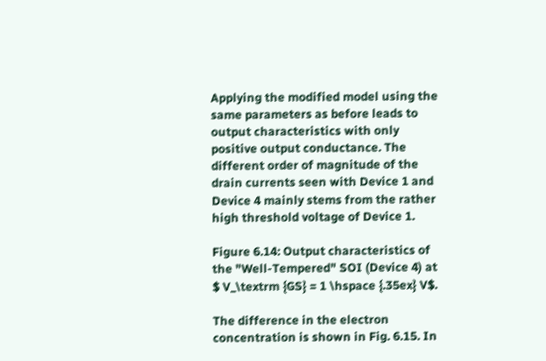Applying the modified model using the same parameters as before leads to output characteristics with only positive output conductance. The different order of magnitude of the drain currents seen with Device 1 and Device 4 mainly stems from the rather high threshold voltage of Device 1.

Figure 6.14: Output characteristics of the "Well-Tempered" SOI (Device 4) at $ V_\textrm {GS} = 1 \hspace {.35ex} V$.

The difference in the electron concentration is shown in Fig. 6.15. In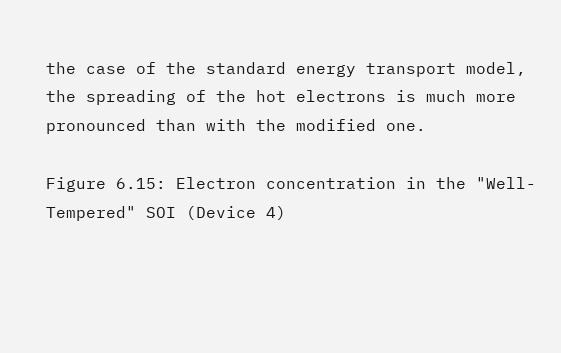the case of the standard energy transport model, the spreading of the hot electrons is much more pronounced than with the modified one.

Figure 6.15: Electron concentration in the "Well-Tempered" SOI (Device 4)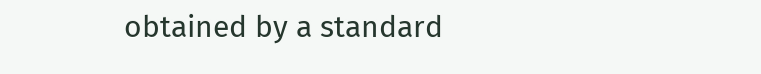obtained by a standard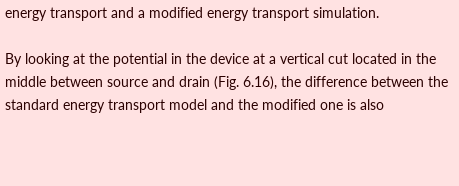energy transport and a modified energy transport simulation.

By looking at the potential in the device at a vertical cut located in the middle between source and drain (Fig. 6.16), the difference between the standard energy transport model and the modified one is also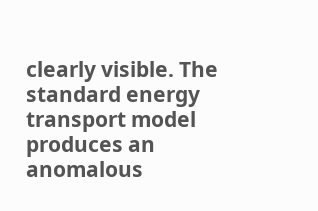clearly visible. The standard energy transport model produces an anomalous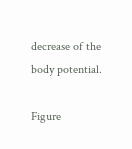decrease of the body potential.

Figure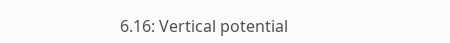6.16: Vertical potential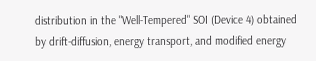distribution in the "Well-Tempered" SOI (Device 4) obtained by drift-diffusion, energy transport, and modified energy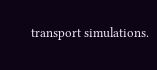transport simulations.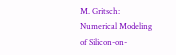M. Gritsch: Numerical Modeling of Silicon-on-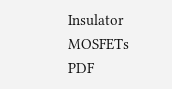Insulator MOSFETs PDF